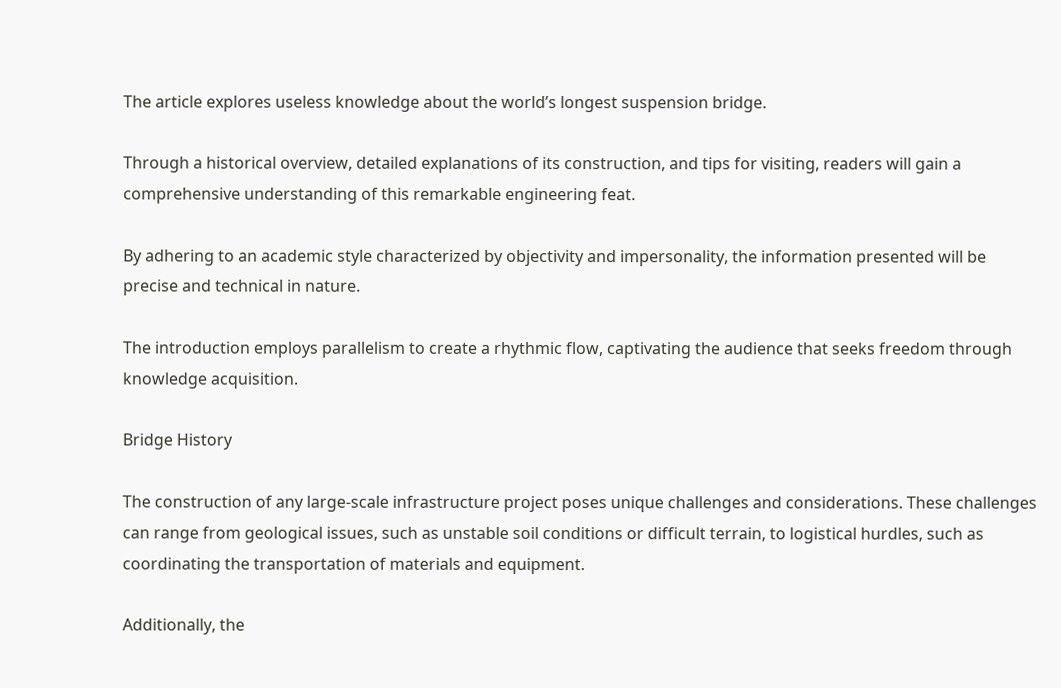The article explores useless knowledge about the world’s longest suspension bridge.

Through a historical overview, detailed explanations of its construction, and tips for visiting, readers will gain a comprehensive understanding of this remarkable engineering feat.

By adhering to an academic style characterized by objectivity and impersonality, the information presented will be precise and technical in nature.

The introduction employs parallelism to create a rhythmic flow, captivating the audience that seeks freedom through knowledge acquisition.

Bridge History

The construction of any large-scale infrastructure project poses unique challenges and considerations. These challenges can range from geological issues, such as unstable soil conditions or difficult terrain, to logistical hurdles, such as coordinating the transportation of materials and equipment.

Additionally, the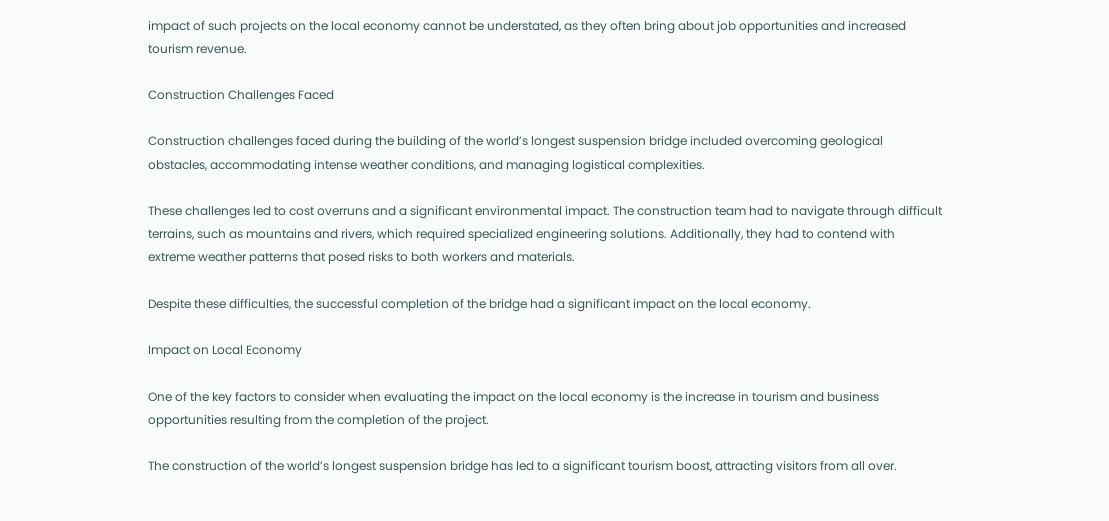impact of such projects on the local economy cannot be understated, as they often bring about job opportunities and increased tourism revenue.

Construction Challenges Faced

Construction challenges faced during the building of the world’s longest suspension bridge included overcoming geological obstacles, accommodating intense weather conditions, and managing logistical complexities.

These challenges led to cost overruns and a significant environmental impact. The construction team had to navigate through difficult terrains, such as mountains and rivers, which required specialized engineering solutions. Additionally, they had to contend with extreme weather patterns that posed risks to both workers and materials.

Despite these difficulties, the successful completion of the bridge had a significant impact on the local economy.

Impact on Local Economy

One of the key factors to consider when evaluating the impact on the local economy is the increase in tourism and business opportunities resulting from the completion of the project.

The construction of the world’s longest suspension bridge has led to a significant tourism boost, attracting visitors from all over.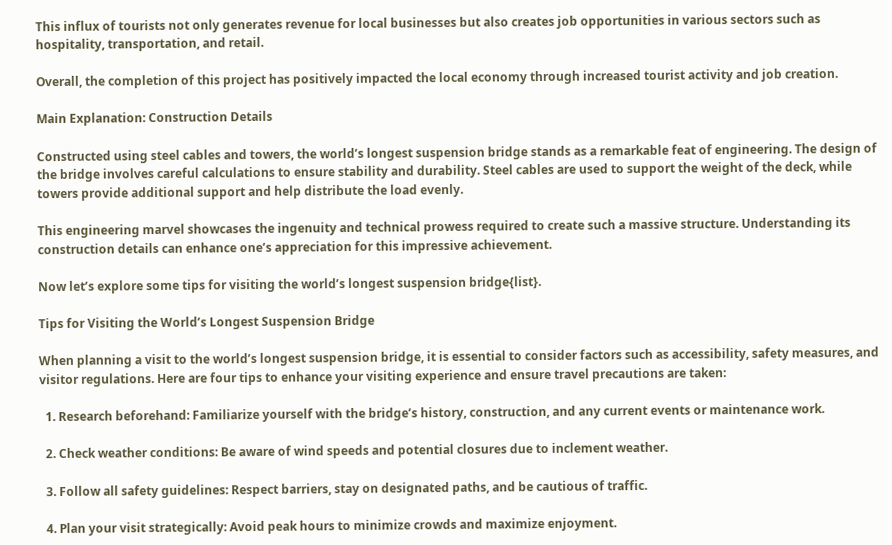This influx of tourists not only generates revenue for local businesses but also creates job opportunities in various sectors such as hospitality, transportation, and retail.

Overall, the completion of this project has positively impacted the local economy through increased tourist activity and job creation.

Main Explanation: Construction Details

Constructed using steel cables and towers, the world’s longest suspension bridge stands as a remarkable feat of engineering. The design of the bridge involves careful calculations to ensure stability and durability. Steel cables are used to support the weight of the deck, while towers provide additional support and help distribute the load evenly.

This engineering marvel showcases the ingenuity and technical prowess required to create such a massive structure. Understanding its construction details can enhance one’s appreciation for this impressive achievement.

Now let’s explore some tips for visiting the world’s longest suspension bridge{list}.

Tips for Visiting the World’s Longest Suspension Bridge

When planning a visit to the world’s longest suspension bridge, it is essential to consider factors such as accessibility, safety measures, and visitor regulations. Here are four tips to enhance your visiting experience and ensure travel precautions are taken:

  1. Research beforehand: Familiarize yourself with the bridge’s history, construction, and any current events or maintenance work.

  2. Check weather conditions: Be aware of wind speeds and potential closures due to inclement weather.

  3. Follow all safety guidelines: Respect barriers, stay on designated paths, and be cautious of traffic.

  4. Plan your visit strategically: Avoid peak hours to minimize crowds and maximize enjoyment.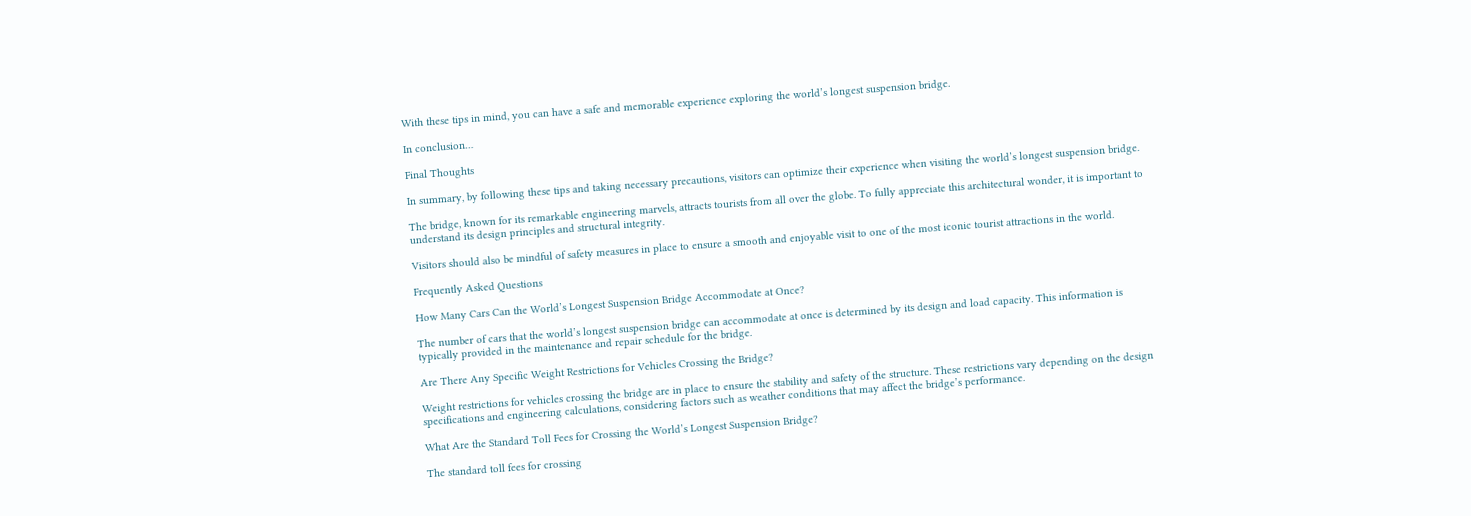With these tips in mind, you can have a safe and memorable experience exploring the world’s longest suspension bridge.

In conclusion…

Final Thoughts

In summary, by following these tips and taking necessary precautions, visitors can optimize their experience when visiting the world’s longest suspension bridge.

The bridge, known for its remarkable engineering marvels, attracts tourists from all over the globe. To fully appreciate this architectural wonder, it is important to understand its design principles and structural integrity.

Visitors should also be mindful of safety measures in place to ensure a smooth and enjoyable visit to one of the most iconic tourist attractions in the world.

Frequently Asked Questions

How Many Cars Can the World’s Longest Suspension Bridge Accommodate at Once?

The number of cars that the world’s longest suspension bridge can accommodate at once is determined by its design and load capacity. This information is typically provided in the maintenance and repair schedule for the bridge.

Are There Any Specific Weight Restrictions for Vehicles Crossing the Bridge?

Weight restrictions for vehicles crossing the bridge are in place to ensure the stability and safety of the structure. These restrictions vary depending on the design specifications and engineering calculations, considering factors such as weather conditions that may affect the bridge’s performance.

What Are the Standard Toll Fees for Crossing the World’s Longest Suspension Bridge?

The standard toll fees for crossing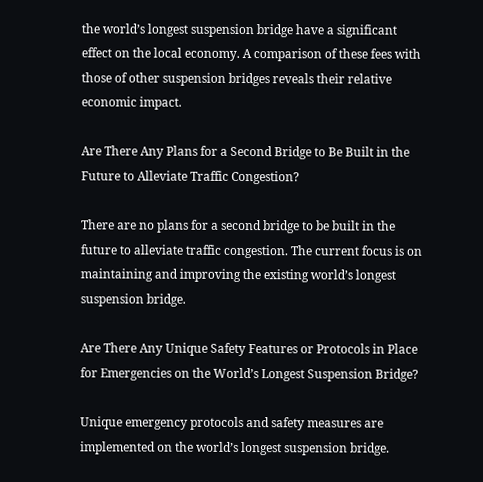the world’s longest suspension bridge have a significant effect on the local economy. A comparison of these fees with those of other suspension bridges reveals their relative economic impact.

Are There Any Plans for a Second Bridge to Be Built in the Future to Alleviate Traffic Congestion?

There are no plans for a second bridge to be built in the future to alleviate traffic congestion. The current focus is on maintaining and improving the existing world’s longest suspension bridge.

Are There Any Unique Safety Features or Protocols in Place for Emergencies on the World’s Longest Suspension Bridge?

Unique emergency protocols and safety measures are implemented on the world’s longest suspension bridge.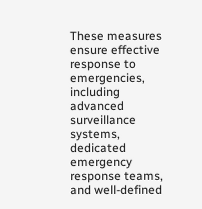These measures ensure effective response to emergencies, including advanced surveillance systems, dedicated emergency response teams, and well-defined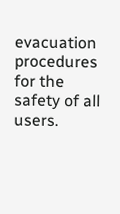evacuation procedures for the safety of all users.